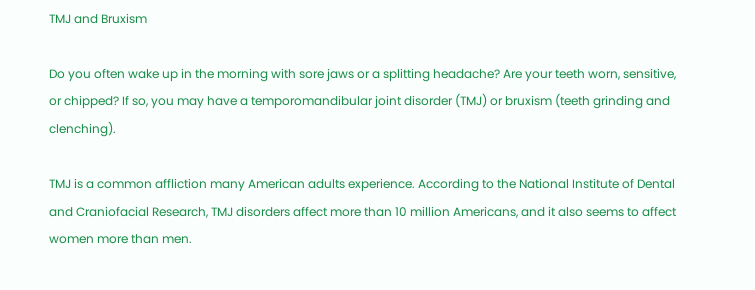TMJ and Bruxism

Do you often wake up in the morning with sore jaws or a splitting headache? Are your teeth worn, sensitive, or chipped? If so, you may have a temporomandibular joint disorder (TMJ) or bruxism (teeth grinding and clenching).

TMJ is a common affliction many American adults experience. According to the National Institute of Dental and Craniofacial Research, TMJ disorders affect more than 10 million Americans, and it also seems to affect women more than men.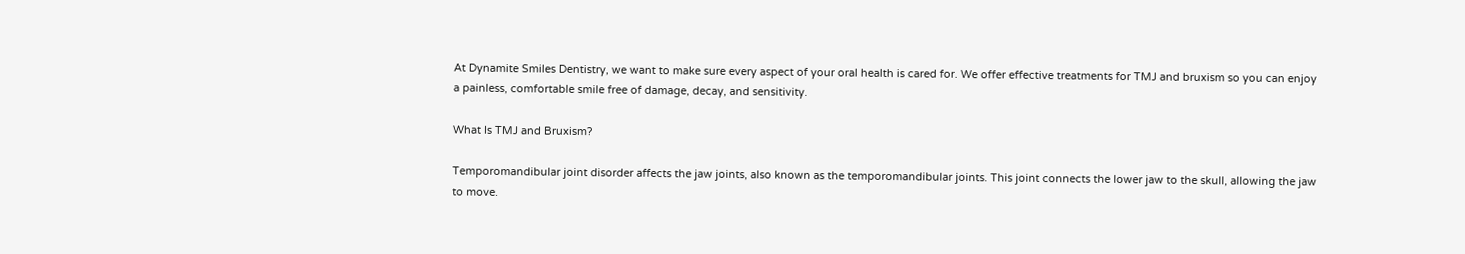At Dynamite Smiles Dentistry, we want to make sure every aspect of your oral health is cared for. We offer effective treatments for TMJ and bruxism so you can enjoy a painless, comfortable smile free of damage, decay, and sensitivity.

What Is TMJ and Bruxism?

Temporomandibular joint disorder affects the jaw joints, also known as the temporomandibular joints. This joint connects the lower jaw to the skull, allowing the jaw to move.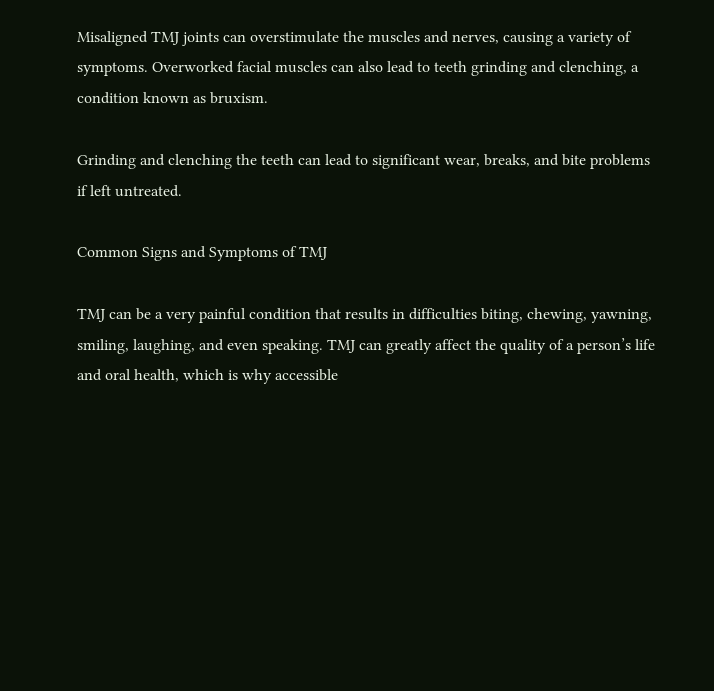Misaligned TMJ joints can overstimulate the muscles and nerves, causing a variety of symptoms. Overworked facial muscles can also lead to teeth grinding and clenching, a condition known as bruxism.

Grinding and clenching the teeth can lead to significant wear, breaks, and bite problems if left untreated.

Common Signs and Symptoms of TMJ

TMJ can be a very painful condition that results in difficulties biting, chewing, yawning, smiling, laughing, and even speaking. TMJ can greatly affect the quality of a person’s life and oral health, which is why accessible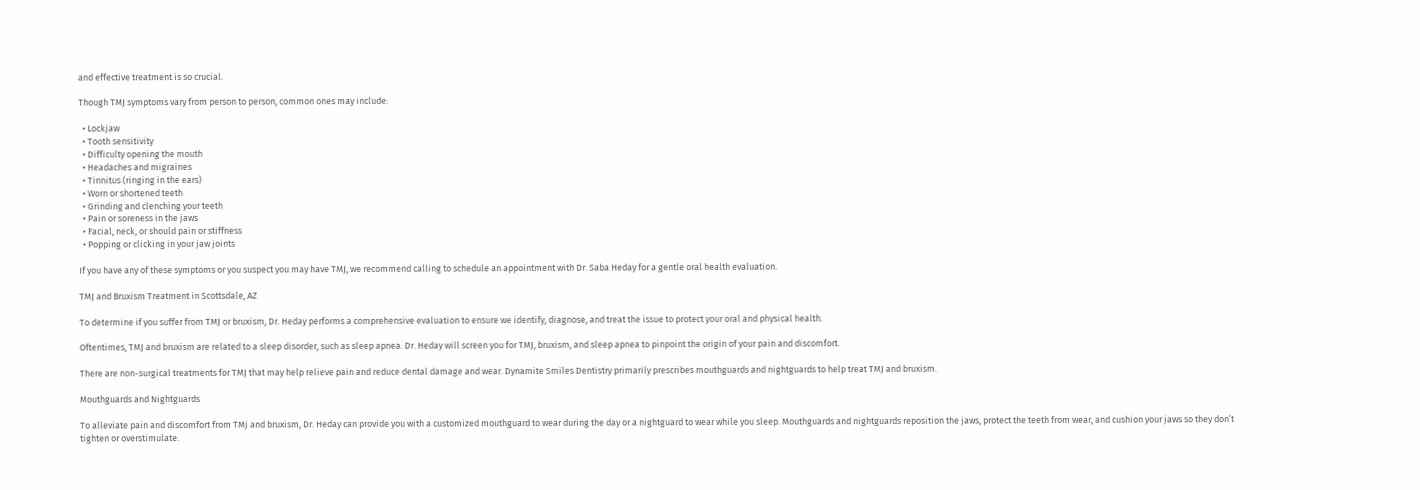and effective treatment is so crucial.

Though TMJ symptoms vary from person to person, common ones may include:

  • Lockjaw
  • Tooth sensitivity
  • Difficulty opening the mouth
  • Headaches and migraines
  • Tinnitus (ringing in the ears)
  • Worn or shortened teeth
  • Grinding and clenching your teeth
  • Pain or soreness in the jaws
  • Facial, neck, or should pain or stiffness
  • Popping or clicking in your jaw joints

If you have any of these symptoms or you suspect you may have TMJ, we recommend calling to schedule an appointment with Dr. Saba Heday for a gentle oral health evaluation.

TMJ and Bruxism Treatment in Scottsdale, AZ

To determine if you suffer from TMJ or bruxism, Dr. Heday performs a comprehensive evaluation to ensure we identify, diagnose, and treat the issue to protect your oral and physical health.

Oftentimes, TMJ and bruxism are related to a sleep disorder, such as sleep apnea. Dr. Heday will screen you for TMJ, bruxism, and sleep apnea to pinpoint the origin of your pain and discomfort.

There are non-surgical treatments for TMJ that may help relieve pain and reduce dental damage and wear. Dynamite Smiles Dentistry primarily prescribes mouthguards and nightguards to help treat TMJ and bruxism.

Mouthguards and Nightguards

To alleviate pain and discomfort from TMj and bruxism, Dr. Heday can provide you with a customized mouthguard to wear during the day or a nightguard to wear while you sleep. Mouthguards and nightguards reposition the jaws, protect the teeth from wear, and cushion your jaws so they don’t tighten or overstimulate.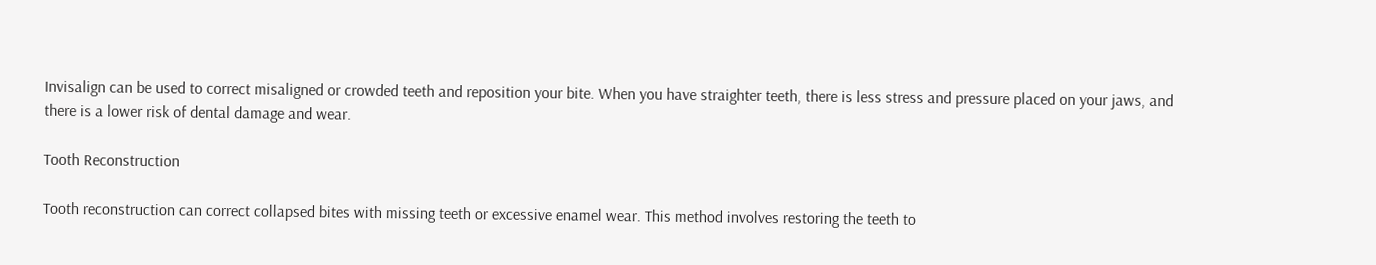Invisalign can be used to correct misaligned or crowded teeth and reposition your bite. When you have straighter teeth, there is less stress and pressure placed on your jaws, and there is a lower risk of dental damage and wear.

Tooth Reconstruction

Tooth reconstruction can correct collapsed bites with missing teeth or excessive enamel wear. This method involves restoring the teeth to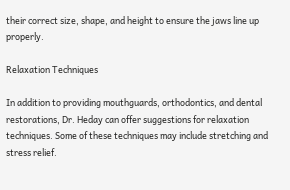their correct size, shape, and height to ensure the jaws line up properly.

Relaxation Techniques

In addition to providing mouthguards, orthodontics, and dental restorations, Dr. Heday can offer suggestions for relaxation techniques. Some of these techniques may include stretching and stress relief.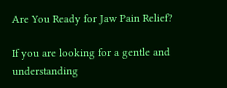Are You Ready for Jaw Pain Relief?

If you are looking for a gentle and understanding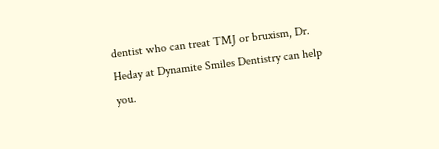dentist who can treat TMJ or bruxism, Dr. Heday at Dynamite Smiles Dentistry can help you.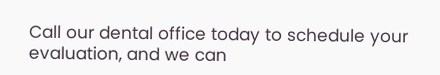Call our dental office today to schedule your evaluation, and we can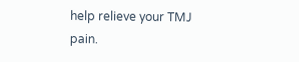help relieve your TMJ pain.